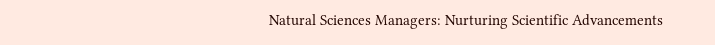Natural Sciences Managers: Nurturing Scientific Advancements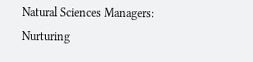Natural Sciences Managers: Nurturing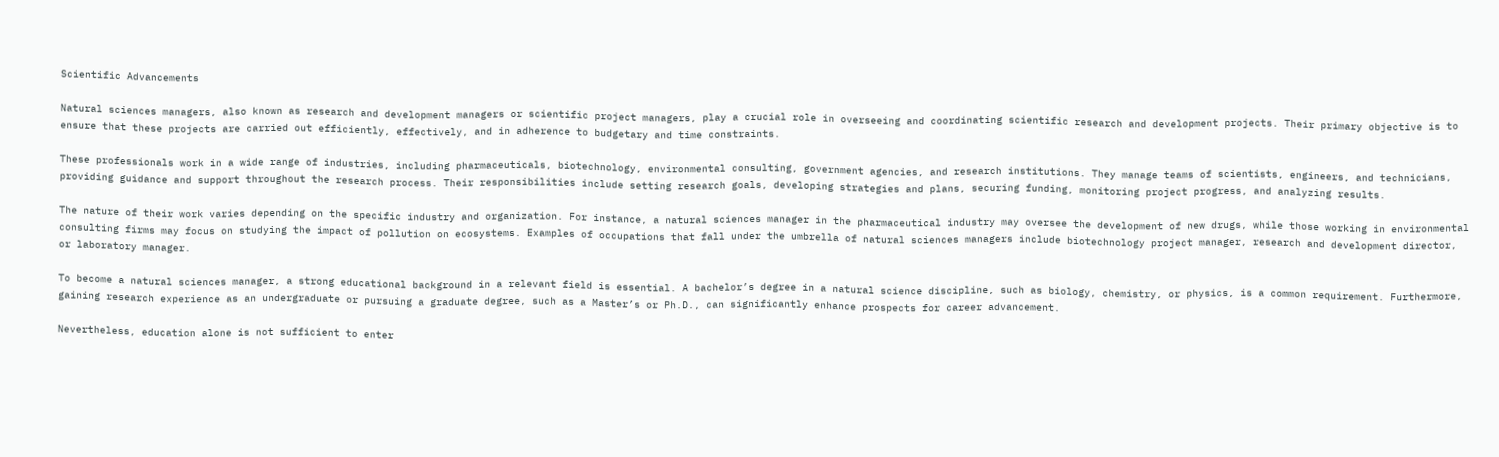Scientific Advancements

Natural sciences managers, also known as research and development managers or scientific project managers, play a crucial role in overseeing and coordinating scientific research and development projects. Their primary objective is to ensure that these projects are carried out efficiently, effectively, and in adherence to budgetary and time constraints.

These professionals work in a wide range of industries, including pharmaceuticals, biotechnology, environmental consulting, government agencies, and research institutions. They manage teams of scientists, engineers, and technicians, providing guidance and support throughout the research process. Their responsibilities include setting research goals, developing strategies and plans, securing funding, monitoring project progress, and analyzing results.

The nature of their work varies depending on the specific industry and organization. For instance, a natural sciences manager in the pharmaceutical industry may oversee the development of new drugs, while those working in environmental consulting firms may focus on studying the impact of pollution on ecosystems. Examples of occupations that fall under the umbrella of natural sciences managers include biotechnology project manager, research and development director, or laboratory manager.

To become a natural sciences manager, a strong educational background in a relevant field is essential. A bachelor’s degree in a natural science discipline, such as biology, chemistry, or physics, is a common requirement. Furthermore, gaining research experience as an undergraduate or pursuing a graduate degree, such as a Master’s or Ph.D., can significantly enhance prospects for career advancement.

Nevertheless, education alone is not sufficient to enter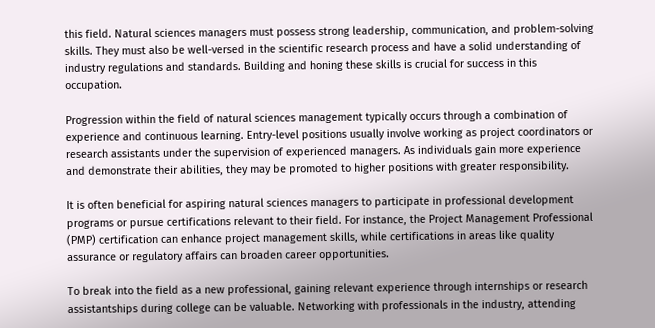this field. Natural sciences managers must possess strong leadership, communication, and problem-solving skills. They must also be well-versed in the scientific research process and have a solid understanding of industry regulations and standards. Building and honing these skills is crucial for success in this occupation.

Progression within the field of natural sciences management typically occurs through a combination of experience and continuous learning. Entry-level positions usually involve working as project coordinators or research assistants under the supervision of experienced managers. As individuals gain more experience and demonstrate their abilities, they may be promoted to higher positions with greater responsibility.

It is often beneficial for aspiring natural sciences managers to participate in professional development programs or pursue certifications relevant to their field. For instance, the Project Management Professional (PMP) certification can enhance project management skills, while certifications in areas like quality assurance or regulatory affairs can broaden career opportunities.

To break into the field as a new professional, gaining relevant experience through internships or research assistantships during college can be valuable. Networking with professionals in the industry, attending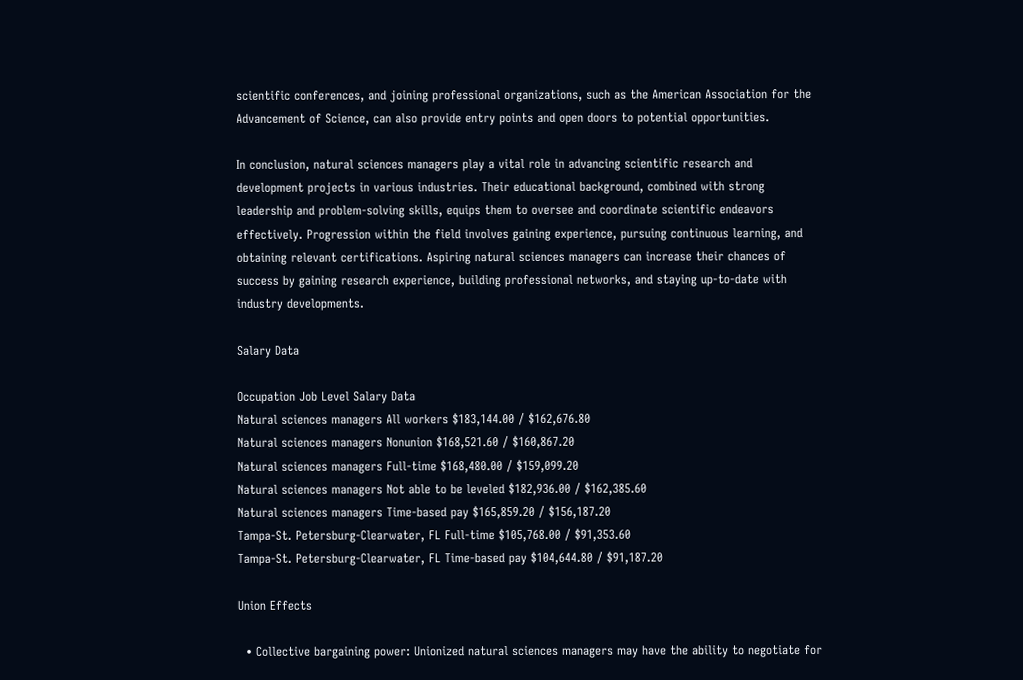scientific conferences, and joining professional organizations, such as the American Association for the Advancement of Science, can also provide entry points and open doors to potential opportunities.

In conclusion, natural sciences managers play a vital role in advancing scientific research and development projects in various industries. Their educational background, combined with strong leadership and problem-solving skills, equips them to oversee and coordinate scientific endeavors effectively. Progression within the field involves gaining experience, pursuing continuous learning, and obtaining relevant certifications. Aspiring natural sciences managers can increase their chances of success by gaining research experience, building professional networks, and staying up-to-date with industry developments.

Salary Data

Occupation Job Level Salary Data
Natural sciences managers All workers $183,144.00 / $162,676.80
Natural sciences managers Nonunion $168,521.60 / $160,867.20
Natural sciences managers Full-time $168,480.00 / $159,099.20
Natural sciences managers Not able to be leveled $182,936.00 / $162,385.60
Natural sciences managers Time-based pay $165,859.20 / $156,187.20
Tampa-St. Petersburg-Clearwater, FL Full-time $105,768.00 / $91,353.60
Tampa-St. Petersburg-Clearwater, FL Time-based pay $104,644.80 / $91,187.20

Union Effects

  • Collective bargaining power: Unionized natural sciences managers may have the ability to negotiate for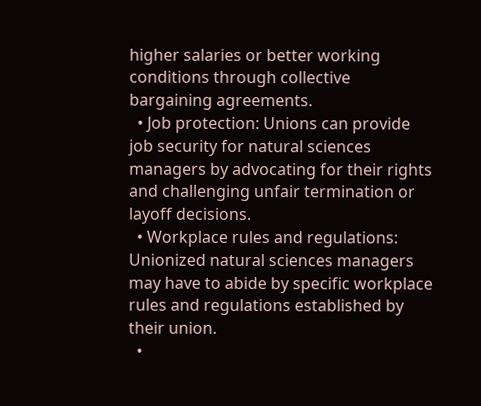higher salaries or better working conditions through collective bargaining agreements.
  • Job protection: Unions can provide job security for natural sciences managers by advocating for their rights and challenging unfair termination or layoff decisions.
  • Workplace rules and regulations: Unionized natural sciences managers may have to abide by specific workplace rules and regulations established by their union.
  •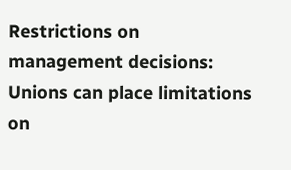Restrictions on management decisions: Unions can place limitations on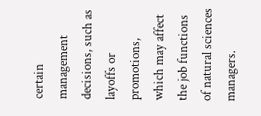certain management decisions, such as layoffs or promotions, which may affect the job functions of natural sciences managers.